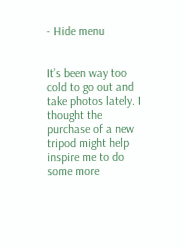- Hide menu


It’s been way too cold to go out and take photos lately. I thought the purchase of a new tripod might help inspire me to do some more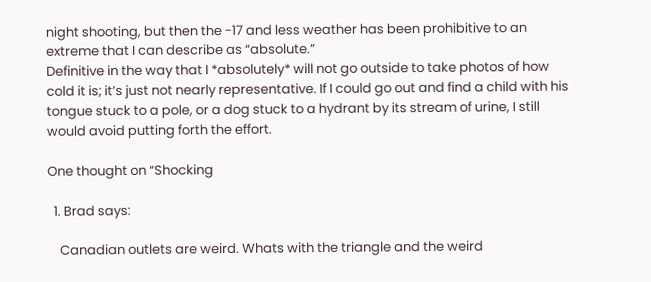night shooting, but then the -17 and less weather has been prohibitive to an extreme that I can describe as “absolute.”
Definitive in the way that I *absolutely* will not go outside to take photos of how cold it is; it’s just not nearly representative. If I could go out and find a child with his tongue stuck to a pole, or a dog stuck to a hydrant by its stream of urine, I still would avoid putting forth the effort.

One thought on “Shocking

  1. Brad says:

    Canadian outlets are weird. Whats with the triangle and the weird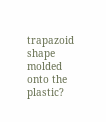trapazoid shape molded onto the plastic?